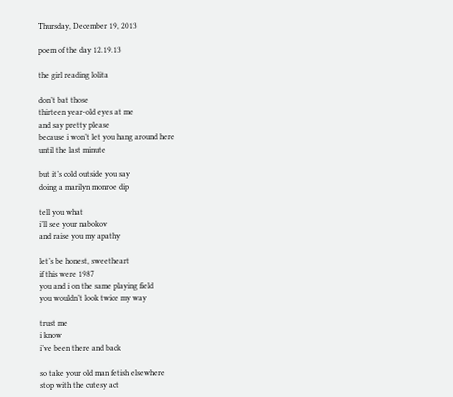Thursday, December 19, 2013

poem of the day 12.19.13

the girl reading lolita

don’t bat those
thirteen year-old eyes at me
and say pretty please
because i won’t let you hang around here
until the last minute

but it’s cold outside you say
doing a marilyn monroe dip

tell you what
i’ll see your nabokov
and raise you my apathy

let’s be honest, sweetheart
if this were 1987
you and i on the same playing field
you wouldn’t look twice my way

trust me
i know
i’ve been there and back

so take your old man fetish elsewhere
stop with the cutesy act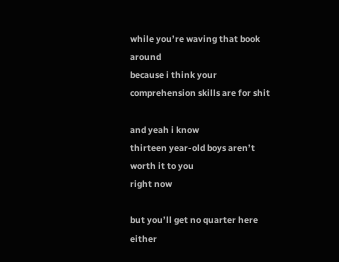while you’re waving that book around
because i think your comprehension skills are for shit

and yeah i know
thirteen year-old boys aren’t worth it to you
right now

but you’ll get no quarter here either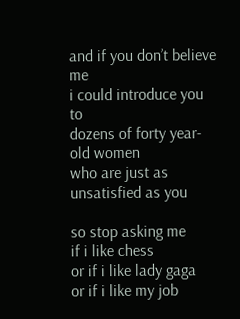and if you don’t believe me
i could introduce you to
dozens of forty year-old women
who are just as unsatisfied as you

so stop asking me
if i like chess
or if i like lady gaga
or if i like my job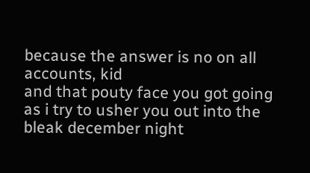because the answer is no on all accounts, kid
and that pouty face you got going
as i try to usher you out into the bleak december night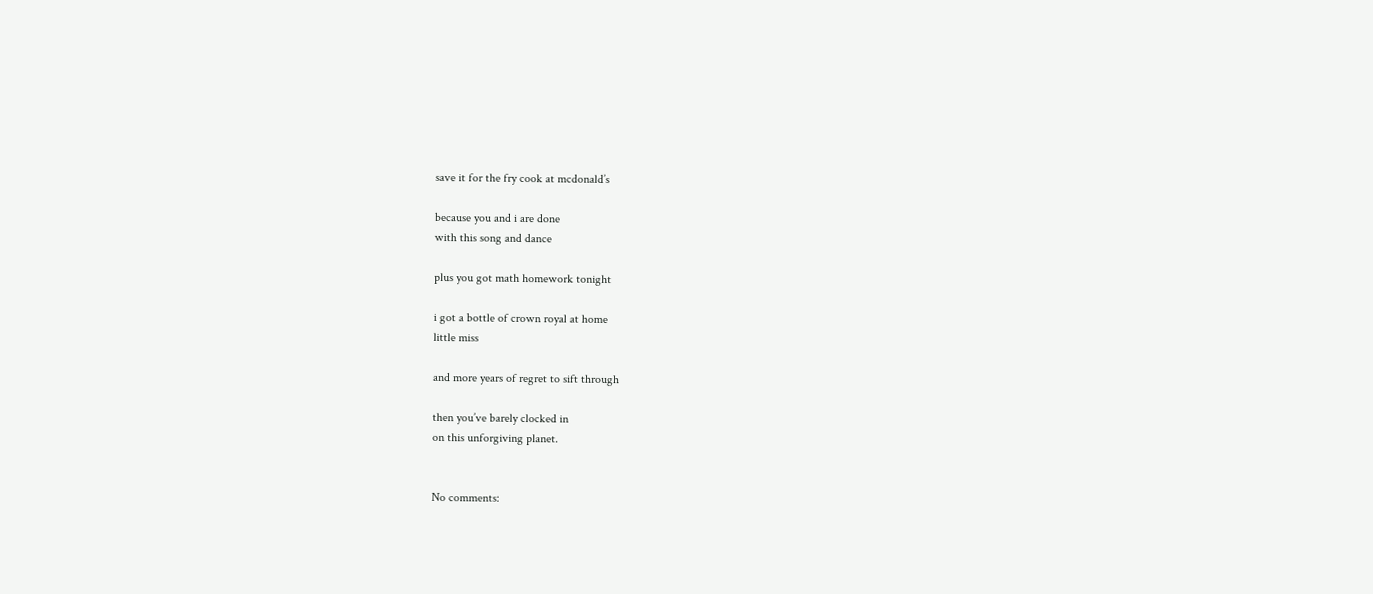save it for the fry cook at mcdonald’s

because you and i are done
with this song and dance

plus you got math homework tonight

i got a bottle of crown royal at home
little miss

and more years of regret to sift through

then you’ve barely clocked in
on this unforgiving planet.


No comments: